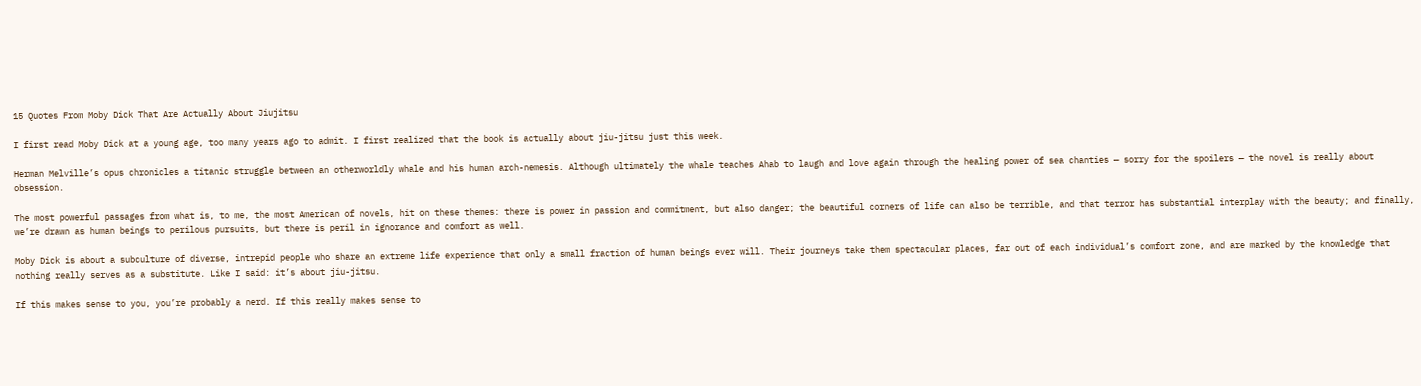15 Quotes From Moby Dick That Are Actually About Jiujitsu

I first read Moby Dick at a young age, too many years ago to admit. I first realized that the book is actually about jiu-jitsu just this week.

Herman Melville’s opus chronicles a titanic struggle between an otherworldly whale and his human arch-nemesis. Although ultimately the whale teaches Ahab to laugh and love again through the healing power of sea chanties — sorry for the spoilers — the novel is really about obsession.

The most powerful passages from what is, to me, the most American of novels, hit on these themes: there is power in passion and commitment, but also danger; the beautiful corners of life can also be terrible, and that terror has substantial interplay with the beauty; and finally, we’re drawn as human beings to perilous pursuits, but there is peril in ignorance and comfort as well.

Moby Dick is about a subculture of diverse, intrepid people who share an extreme life experience that only a small fraction of human beings ever will. Their journeys take them spectacular places, far out of each individual’s comfort zone, and are marked by the knowledge that nothing really serves as a substitute. Like I said: it’s about jiu-jitsu.

If this makes sense to you, you’re probably a nerd. If this really makes sense to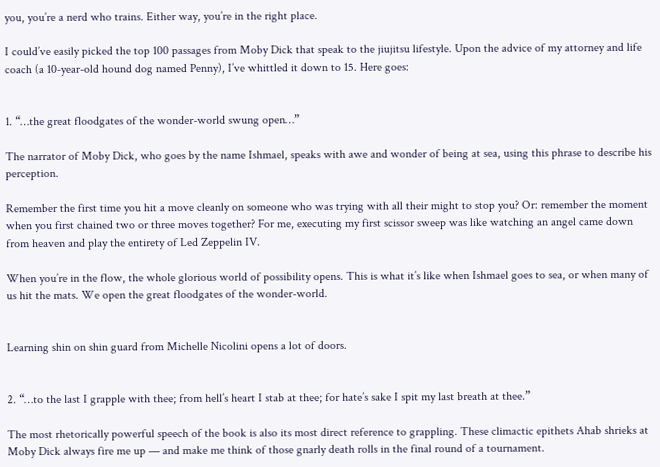you, you’re a nerd who trains. Either way, you’re in the right place.

I could’ve easily picked the top 100 passages from Moby Dick that speak to the jiujitsu lifestyle. Upon the advice of my attorney and life coach (a 10-year-old hound dog named Penny), I’ve whittled it down to 15. Here goes:


1. “…the great floodgates of the wonder-world swung open…”

The narrator of Moby Dick, who goes by the name Ishmael, speaks with awe and wonder of being at sea, using this phrase to describe his perception.

Remember the first time you hit a move cleanly on someone who was trying with all their might to stop you? Or: remember the moment when you first chained two or three moves together? For me, executing my first scissor sweep was like watching an angel came down from heaven and play the entirety of Led Zeppelin IV.

When you’re in the flow, the whole glorious world of possibility opens. This is what it’s like when Ishmael goes to sea, or when many of us hit the mats. We open the great floodgates of the wonder-world.


Learning shin on shin guard from Michelle Nicolini opens a lot of doors.


2. “…to the last I grapple with thee; from hell’s heart I stab at thee; for hate’s sake I spit my last breath at thee.”

The most rhetorically powerful speech of the book is also its most direct reference to grappling. These climactic epithets Ahab shrieks at Moby Dick always fire me up — and make me think of those gnarly death rolls in the final round of a tournament.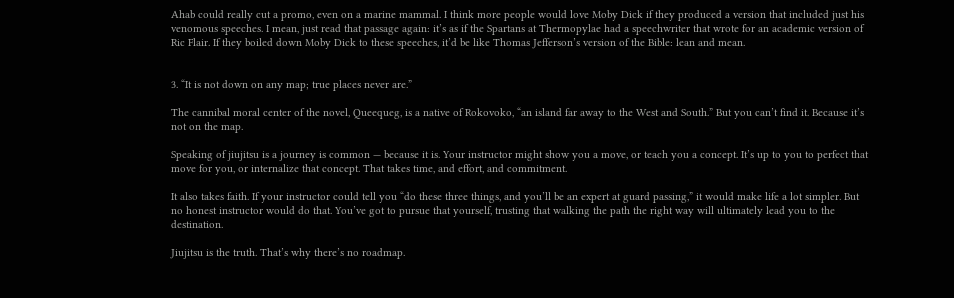Ahab could really cut a promo, even on a marine mammal. I think more people would love Moby Dick if they produced a version that included just his venomous speeches. I mean, just read that passage again: it’s as if the Spartans at Thermopylae had a speechwriter that wrote for an academic version of Ric Flair. If they boiled down Moby Dick to these speeches, it’d be like Thomas Jefferson’s version of the Bible: lean and mean.


3. “It is not down on any map; true places never are.”

The cannibal moral center of the novel, Queequeg, is a native of Rokovoko, “an island far away to the West and South.” But you can’t find it. Because it’s not on the map.

Speaking of jiujitsu is a journey is common — because it is. Your instructor might show you a move, or teach you a concept. It’s up to you to perfect that move for you, or internalize that concept. That takes time, and effort, and commitment.

It also takes faith. If your instructor could tell you “do these three things, and you’ll be an expert at guard passing,” it would make life a lot simpler. But no honest instructor would do that. You’ve got to pursue that yourself, trusting that walking the path the right way will ultimately lead you to the destination.

Jiujitsu is the truth. That’s why there’s no roadmap.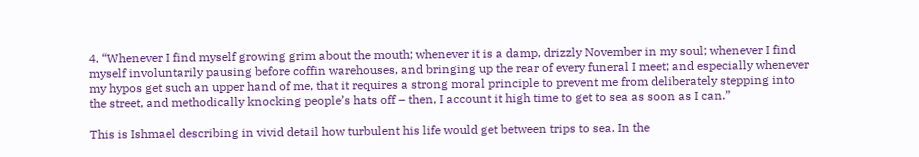4. “Whenever I find myself growing grim about the mouth; whenever it is a damp, drizzly November in my soul; whenever I find myself involuntarily pausing before coffin warehouses, and bringing up the rear of every funeral I meet; and especially whenever my hypos get such an upper hand of me, that it requires a strong moral principle to prevent me from deliberately stepping into the street, and methodically knocking people’s hats off – then, I account it high time to get to sea as soon as I can.”

This is Ishmael describing in vivid detail how turbulent his life would get between trips to sea. In the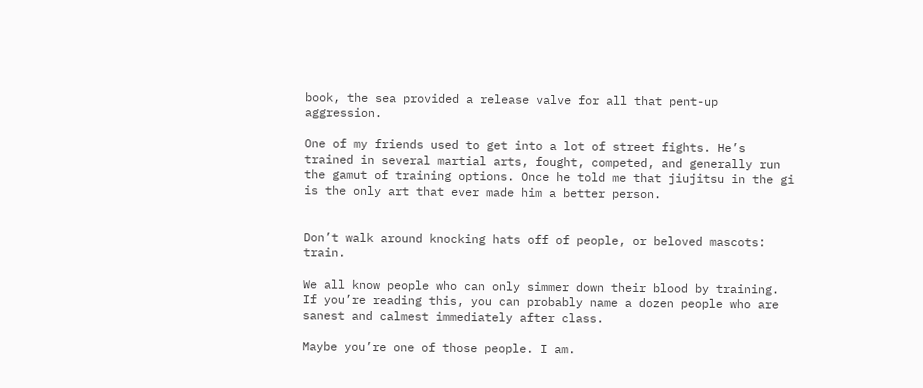book, the sea provided a release valve for all that pent-up aggression.

One of my friends used to get into a lot of street fights. He’s trained in several martial arts, fought, competed, and generally run the gamut of training options. Once he told me that jiujitsu in the gi is the only art that ever made him a better person.


Don’t walk around knocking hats off of people, or beloved mascots: train.

We all know people who can only simmer down their blood by training. If you’re reading this, you can probably name a dozen people who are sanest and calmest immediately after class.

Maybe you’re one of those people. I am.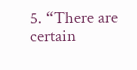5. “There are certain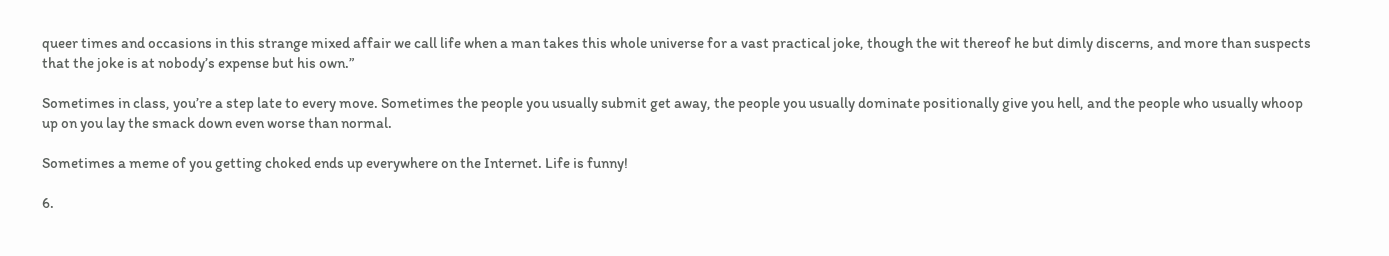queer times and occasions in this strange mixed affair we call life when a man takes this whole universe for a vast practical joke, though the wit thereof he but dimly discerns, and more than suspects that the joke is at nobody’s expense but his own.”

Sometimes in class, you’re a step late to every move. Sometimes the people you usually submit get away, the people you usually dominate positionally give you hell, and the people who usually whoop up on you lay the smack down even worse than normal.

Sometimes a meme of you getting choked ends up everywhere on the Internet. Life is funny!

6.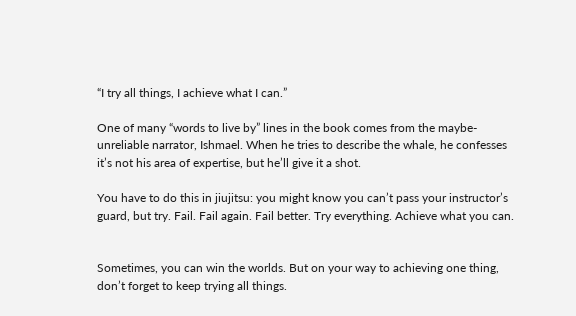“I try all things, I achieve what I can.”

One of many “words to live by” lines in the book comes from the maybe-unreliable narrator, Ishmael. When he tries to describe the whale, he confesses it’s not his area of expertise, but he’ll give it a shot.

You have to do this in jiujitsu: you might know you can’t pass your instructor’s guard, but try. Fail. Fail again. Fail better. Try everything. Achieve what you can.


Sometimes, you can win the worlds. But on your way to achieving one thing, don’t forget to keep trying all things.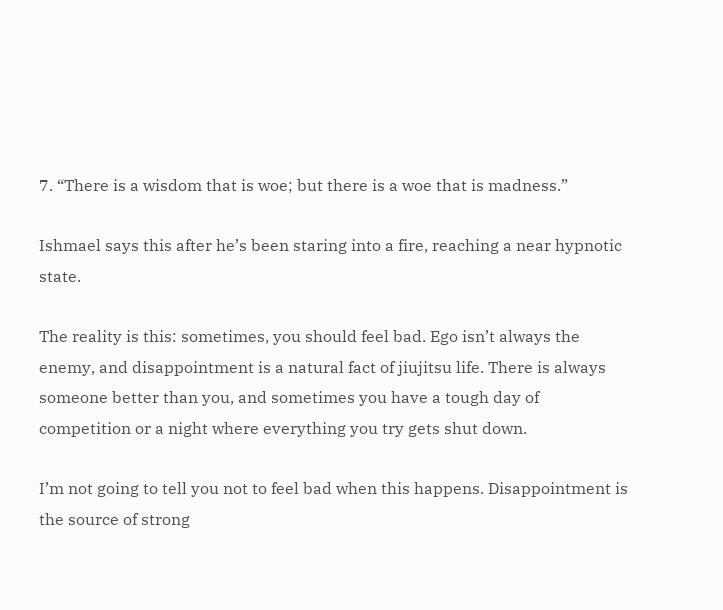7. “There is a wisdom that is woe; but there is a woe that is madness.”

Ishmael says this after he’s been staring into a fire, reaching a near hypnotic state.

The reality is this: sometimes, you should feel bad. Ego isn’t always the enemy, and disappointment is a natural fact of jiujitsu life. There is always someone better than you, and sometimes you have a tough day of competition or a night where everything you try gets shut down.

I’m not going to tell you not to feel bad when this happens. Disappointment is the source of strong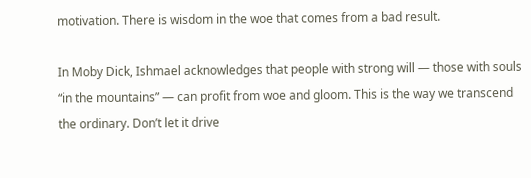motivation. There is wisdom in the woe that comes from a bad result.

In Moby Dick, Ishmael acknowledges that people with strong will — those with souls “in the mountains” — can profit from woe and gloom. This is the way we transcend the ordinary. Don’t let it drive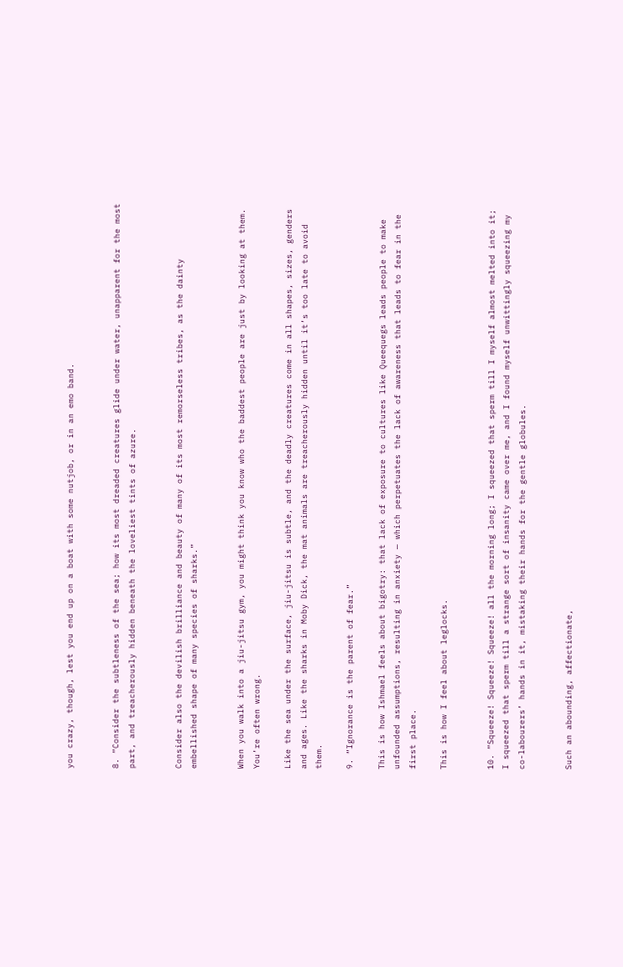you crazy, though, lest you end up on a boat with some nutjob, or in an emo band.


8. “Consider the subtleness of the sea; how its most dreaded creatures glide under water, unapparent for the most part, and treacherously hidden beneath the loveliest tints of azure.


Consider also the devilish brilliance and beauty of many of its most remorseless tribes, as the dainty embellished shape of many species of sharks.”


When you walk into a jiu-jitsu gym, you might think you know who the baddest people are just by looking at them. You’re often wrong.

Like the sea under the surface, jiu-jitsu is subtle, and the deadly creatures come in all shapes, sizes, genders and ages. Like the sharks in Moby Dick, the mat animals are treacherously hidden until it’s too late to avoid them.

9. “Ignorance is the parent of fear.”

This is how Ishmael feels about bigotry: that lack of exposure to cultures like Queequegs leads people to make unfounded assumptions, resulting in anxiety — which perpetuates the lack of awareness that leads to fear in the first place.

This is how I feel about leglocks.


10. “Squeeze! Squeeze! Squeeze! all the morning long; I squeezed that sperm till I myself almost melted into it; I squeezed that sperm till a strange sort of insanity came over me, and I found myself unwittingly squeezing my co-labourers’ hands in it, mistaking their hands for the gentle globules.


Such an abounding, affectionate,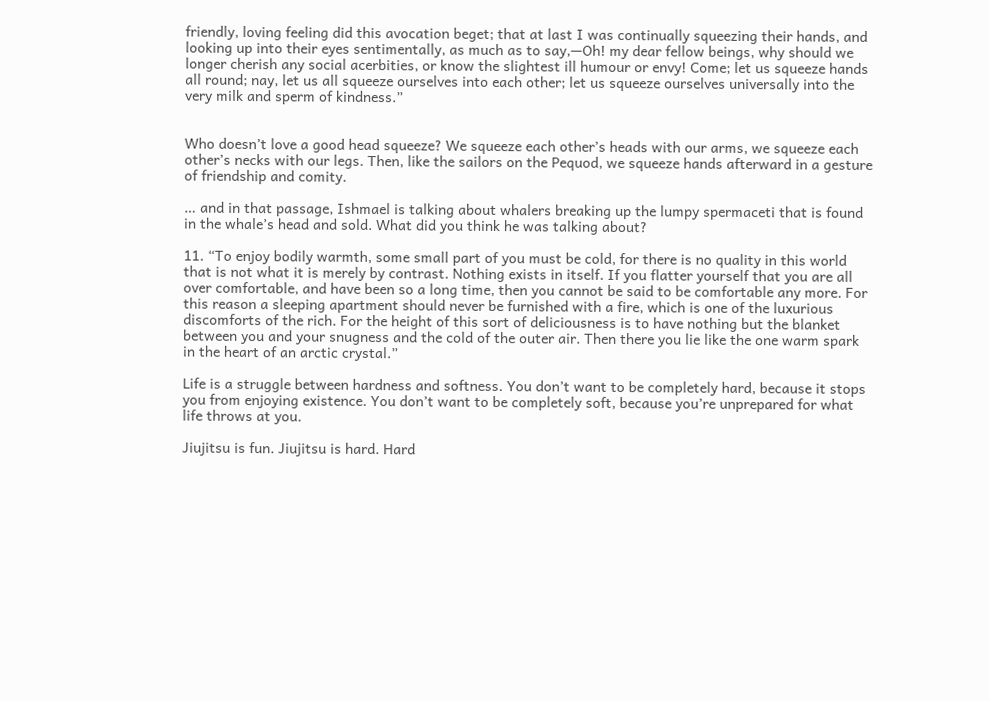friendly, loving feeling did this avocation beget; that at last I was continually squeezing their hands, and looking up into their eyes sentimentally, as much as to say,—Oh! my dear fellow beings, why should we longer cherish any social acerbities, or know the slightest ill humour or envy! Come; let us squeeze hands all round; nay, let us all squeeze ourselves into each other; let us squeeze ourselves universally into the very milk and sperm of kindness.”


Who doesn’t love a good head squeeze? We squeeze each other’s heads with our arms, we squeeze each other’s necks with our legs. Then, like the sailors on the Pequod, we squeeze hands afterward in a gesture of friendship and comity.

… and in that passage, Ishmael is talking about whalers breaking up the lumpy spermaceti that is found in the whale’s head and sold. What did you think he was talking about?

11. “To enjoy bodily warmth, some small part of you must be cold, for there is no quality in this world that is not what it is merely by contrast. Nothing exists in itself. If you flatter yourself that you are all over comfortable, and have been so a long time, then you cannot be said to be comfortable any more. For this reason a sleeping apartment should never be furnished with a fire, which is one of the luxurious discomforts of the rich. For the height of this sort of deliciousness is to have nothing but the blanket between you and your snugness and the cold of the outer air. Then there you lie like the one warm spark in the heart of an arctic crystal.”

Life is a struggle between hardness and softness. You don’t want to be completely hard, because it stops you from enjoying existence. You don’t want to be completely soft, because you’re unprepared for what life throws at you.

Jiujitsu is fun. Jiujitsu is hard. Hard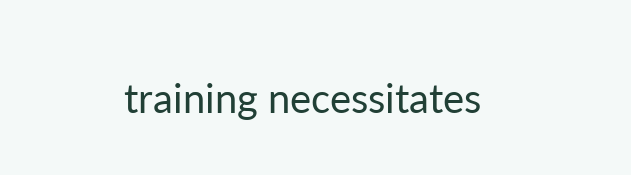training necessitates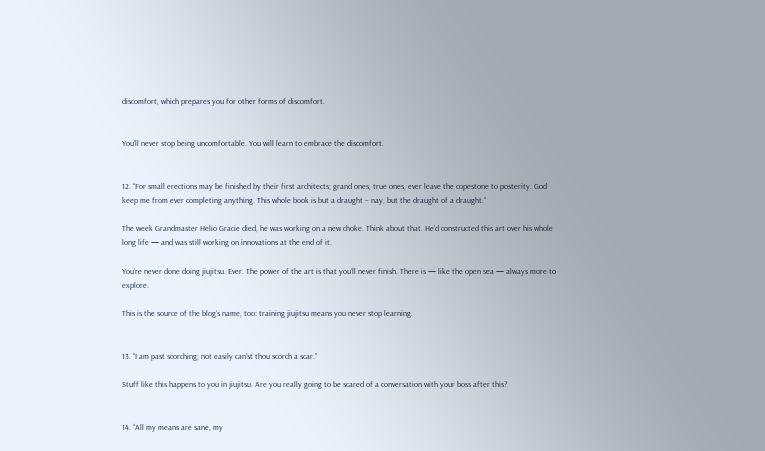discomfort, which prepares you for other forms of discomfort.


You’ll never stop being uncomfortable. You will learn to embrace the discomfort.


12. “For small erections may be finished by their first architects; grand ones, true ones, ever leave the copestone to posterity. God keep me from ever completing anything. This whole book is but a draught – nay, but the draught of a draught.”

The week Grandmaster Helio Gracie died, he was working on a new choke. Think about that. He’d constructed this art over his whole long life — and was still working on innovations at the end of it.

You’re never done doing jiujitsu. Ever. The power of the art is that you’ll never finish. There is — like the open sea — always more to explore.

This is the source of the blog’s name, too: training jiujitsu means you never stop learning.


13. “I am past scorching; not easily can’st thou scorch a scar.”

Stuff like this happens to you in jiujitsu. Are you really going to be scared of a conversation with your boss after this?


14. “All my means are sane, my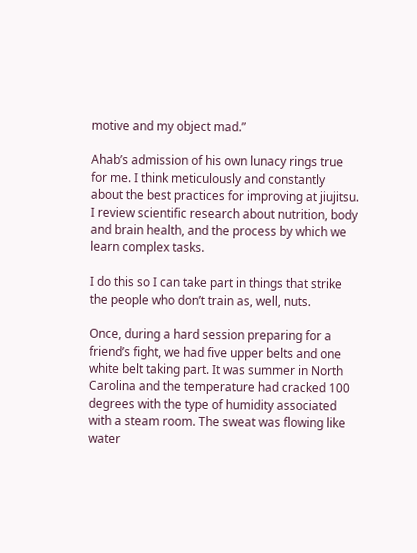motive and my object mad.”

Ahab’s admission of his own lunacy rings true for me. I think meticulously and constantly about the best practices for improving at jiujitsu. I review scientific research about nutrition, body and brain health, and the process by which we learn complex tasks.

I do this so I can take part in things that strike the people who don’t train as, well, nuts.

Once, during a hard session preparing for a friend’s fight, we had five upper belts and one white belt taking part. It was summer in North Carolina and the temperature had cracked 100 degrees with the type of humidity associated with a steam room. The sweat was flowing like water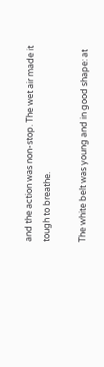and the action was non-stop. The wet air made it tough to breathe.

The white belt was young and in good shape: at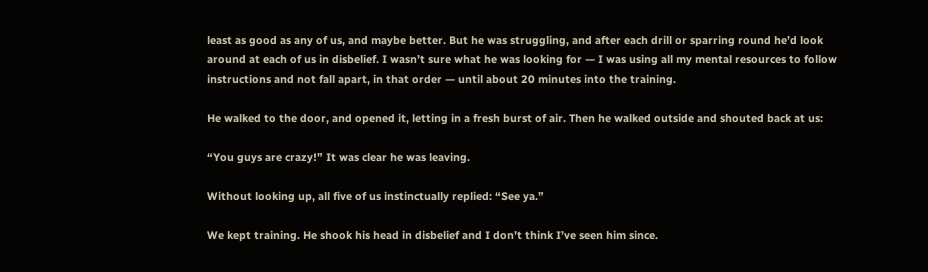least as good as any of us, and maybe better. But he was struggling, and after each drill or sparring round he’d look around at each of us in disbelief. I wasn’t sure what he was looking for — I was using all my mental resources to follow instructions and not fall apart, in that order — until about 20 minutes into the training.

He walked to the door, and opened it, letting in a fresh burst of air. Then he walked outside and shouted back at us:

“You guys are crazy!” It was clear he was leaving.

Without looking up, all five of us instinctually replied: “See ya.”

We kept training. He shook his head in disbelief and I don’t think I’ve seen him since.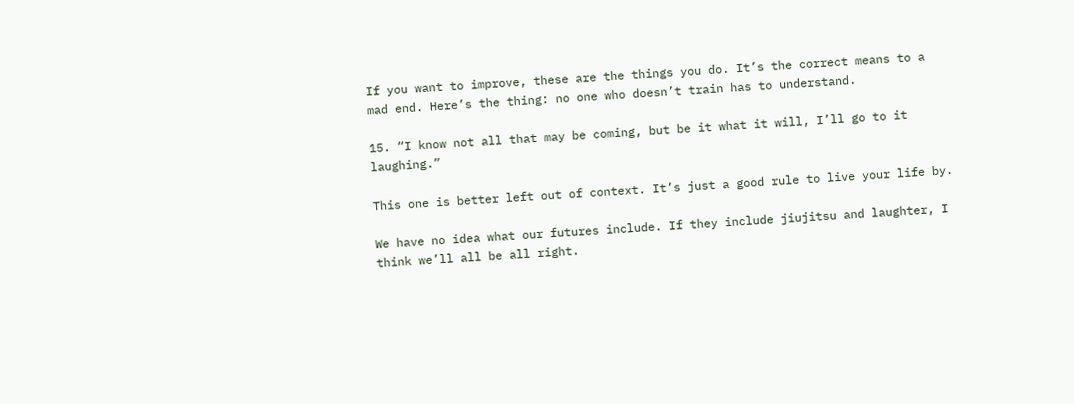If you want to improve, these are the things you do. It’s the correct means to a mad end. Here’s the thing: no one who doesn’t train has to understand.

15. “I know not all that may be coming, but be it what it will, I’ll go to it laughing.”

This one is better left out of context. It’s just a good rule to live your life by.

We have no idea what our futures include. If they include jiujitsu and laughter, I think we’ll all be all right.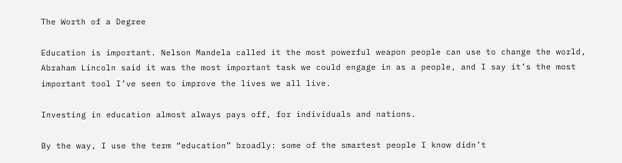The Worth of a Degree

Education is important. Nelson Mandela called it the most powerful weapon people can use to change the world, Abraham Lincoln said it was the most important task we could engage in as a people, and I say it’s the most important tool I’ve seen to improve the lives we all live.

Investing in education almost always pays off, for individuals and nations.

By the way, I use the term “education” broadly: some of the smartest people I know didn’t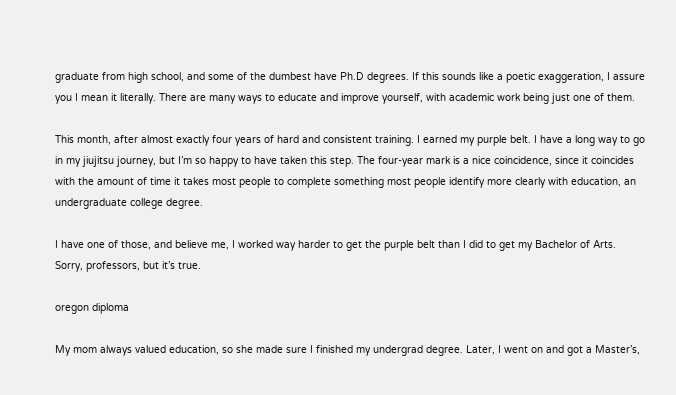graduate from high school, and some of the dumbest have Ph.D degrees. If this sounds like a poetic exaggeration, I assure you I mean it literally. There are many ways to educate and improve yourself, with academic work being just one of them.

This month, after almost exactly four years of hard and consistent training. I earned my purple belt. I have a long way to go in my jiujitsu journey, but I’m so happy to have taken this step. The four-year mark is a nice coincidence, since it coincides with the amount of time it takes most people to complete something most people identify more clearly with education, an undergraduate college degree.

I have one of those, and believe me, I worked way harder to get the purple belt than I did to get my Bachelor of Arts. Sorry, professors, but it’s true.

oregon diploma

My mom always valued education, so she made sure I finished my undergrad degree. Later, I went on and got a Master’s,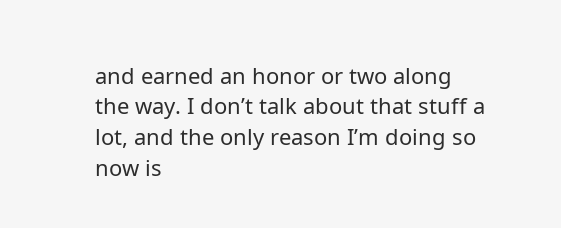and earned an honor or two along the way. I don’t talk about that stuff a lot, and the only reason I’m doing so now is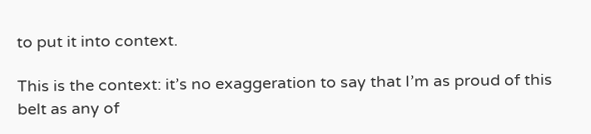to put it into context.

This is the context: it’s no exaggeration to say that I’m as proud of this belt as any of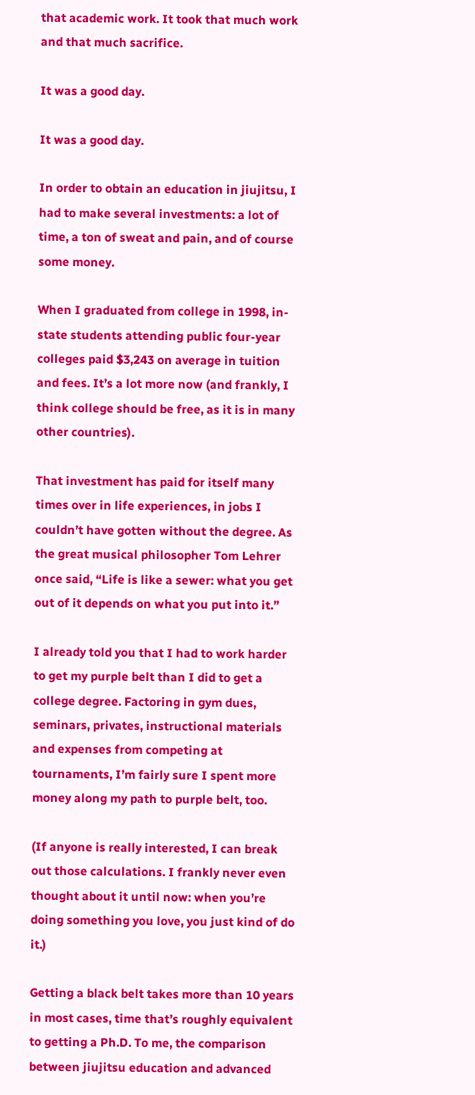that academic work. It took that much work and that much sacrifice.

It was a good day.

It was a good day.

In order to obtain an education in jiujitsu, I had to make several investments: a lot of time, a ton of sweat and pain, and of course some money.

When I graduated from college in 1998, in-state students attending public four-year colleges paid $3,243 on average in tuition and fees. It’s a lot more now (and frankly, I think college should be free, as it is in many other countries).

That investment has paid for itself many times over in life experiences, in jobs I couldn’t have gotten without the degree. As the great musical philosopher Tom Lehrer once said, “Life is like a sewer: what you get out of it depends on what you put into it.”

I already told you that I had to work harder to get my purple belt than I did to get a college degree. Factoring in gym dues, seminars, privates, instructional materials and expenses from competing at tournaments, I’m fairly sure I spent more money along my path to purple belt, too.

(If anyone is really interested, I can break out those calculations. I frankly never even thought about it until now: when you’re doing something you love, you just kind of do it.)

Getting a black belt takes more than 10 years in most cases, time that’s roughly equivalent to getting a Ph.D. To me, the comparison between jiujitsu education and advanced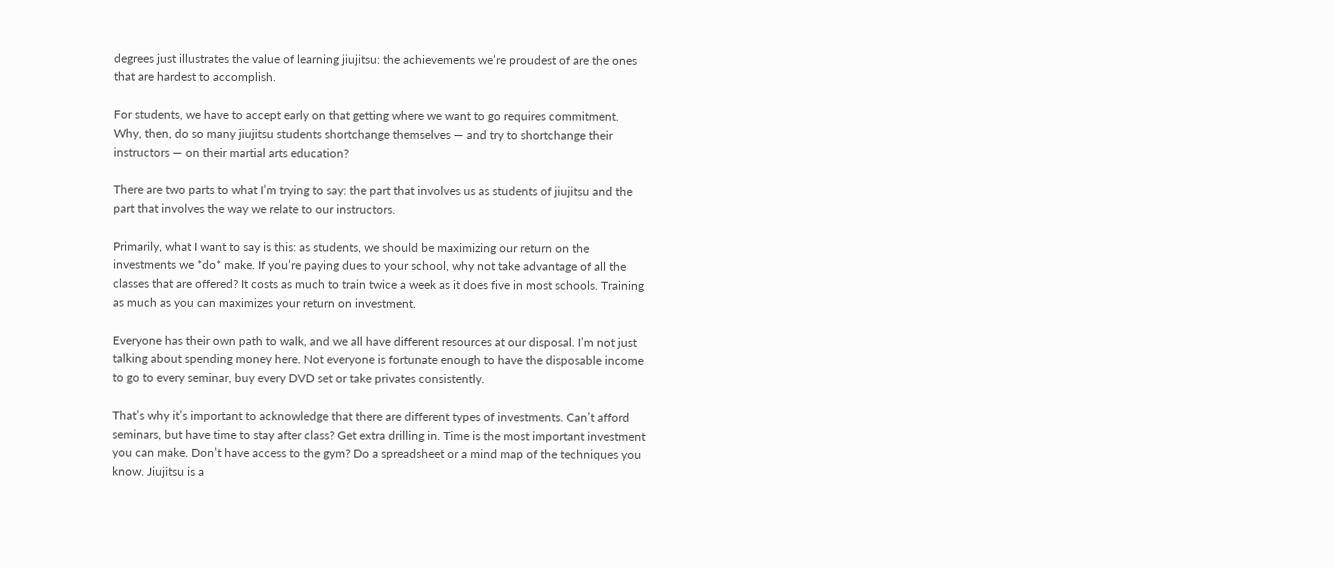degrees just illustrates the value of learning jiujitsu: the achievements we’re proudest of are the ones that are hardest to accomplish.

For students, we have to accept early on that getting where we want to go requires commitment. Why, then, do so many jiujitsu students shortchange themselves — and try to shortchange their instructors — on their martial arts education?

There are two parts to what I’m trying to say: the part that involves us as students of jiujitsu and the part that involves the way we relate to our instructors.

Primarily, what I want to say is this: as students, we should be maximizing our return on the investments we *do* make. If you’re paying dues to your school, why not take advantage of all the classes that are offered? It costs as much to train twice a week as it does five in most schools. Training as much as you can maximizes your return on investment.

Everyone has their own path to walk, and we all have different resources at our disposal. I’m not just talking about spending money here. Not everyone is fortunate enough to have the disposable income to go to every seminar, buy every DVD set or take privates consistently.

That’s why it’s important to acknowledge that there are different types of investments. Can’t afford seminars, but have time to stay after class? Get extra drilling in. Time is the most important investment you can make. Don’t have access to the gym? Do a spreadsheet or a mind map of the techniques you know. Jiujitsu is a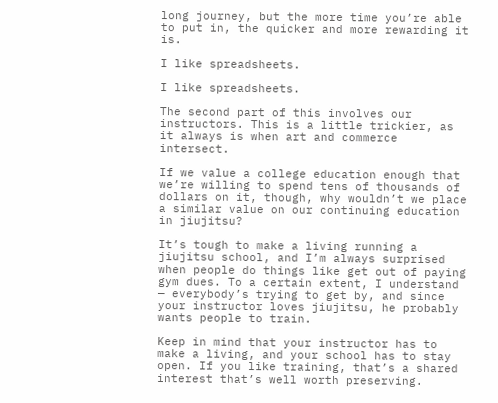long journey, but the more time you’re able to put in, the quicker and more rewarding it is.

I like spreadsheets.

I like spreadsheets.

The second part of this involves our instructors. This is a little trickier, as it always is when art and commerce intersect.

If we value a college education enough that we’re willing to spend tens of thousands of dollars on it, though, why wouldn’t we place a similar value on our continuing education in jiujitsu?

It’s tough to make a living running a jiujitsu school, and I’m always surprised when people do things like get out of paying gym dues. To a certain extent, I understand — everybody’s trying to get by, and since your instructor loves jiujitsu, he probably wants people to train.

Keep in mind that your instructor has to make a living, and your school has to stay open. If you like training, that’s a shared interest that’s well worth preserving.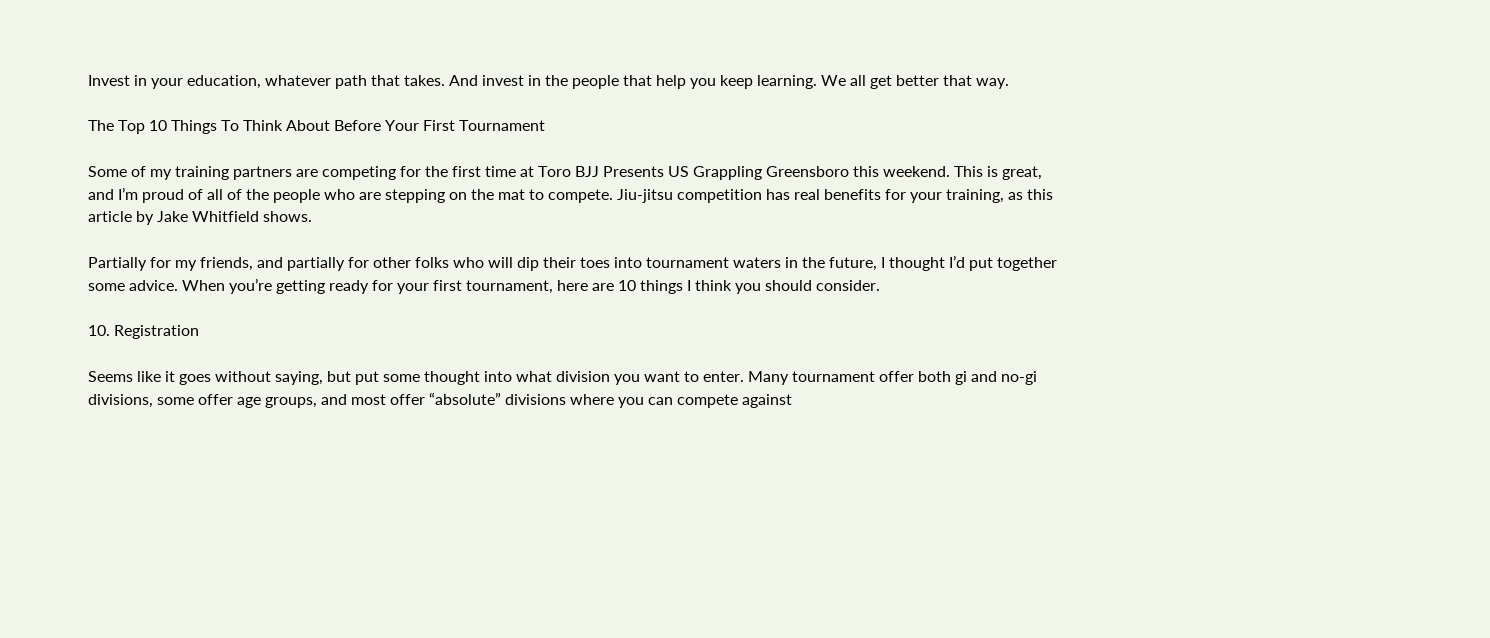Invest in your education, whatever path that takes. And invest in the people that help you keep learning. We all get better that way.

The Top 10 Things To Think About Before Your First Tournament

Some of my training partners are competing for the first time at Toro BJJ Presents US Grappling Greensboro this weekend. This is great, and I’m proud of all of the people who are stepping on the mat to compete. Jiu-jitsu competition has real benefits for your training, as this article by Jake Whitfield shows.

Partially for my friends, and partially for other folks who will dip their toes into tournament waters in the future, I thought I’d put together some advice. When you’re getting ready for your first tournament, here are 10 things I think you should consider.

10. Registration

Seems like it goes without saying, but put some thought into what division you want to enter. Many tournament offer both gi and no-gi divisions, some offer age groups, and most offer “absolute” divisions where you can compete against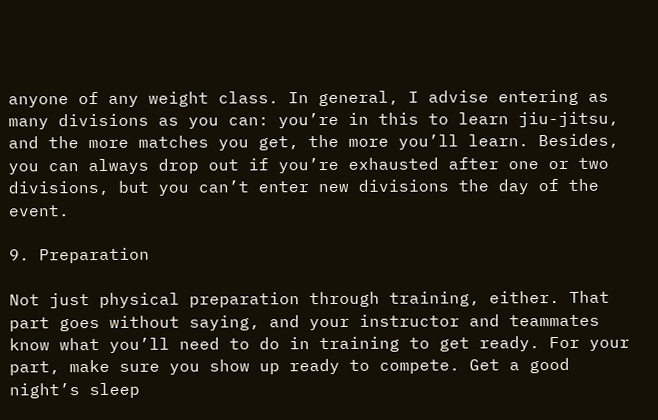anyone of any weight class. In general, I advise entering as many divisions as you can: you’re in this to learn jiu-jitsu, and the more matches you get, the more you’ll learn. Besides, you can always drop out if you’re exhausted after one or two divisions, but you can’t enter new divisions the day of the event.

9. Preparation

Not just physical preparation through training, either. That part goes without saying, and your instructor and teammates know what you’ll need to do in training to get ready. For your part, make sure you show up ready to compete. Get a good night’s sleep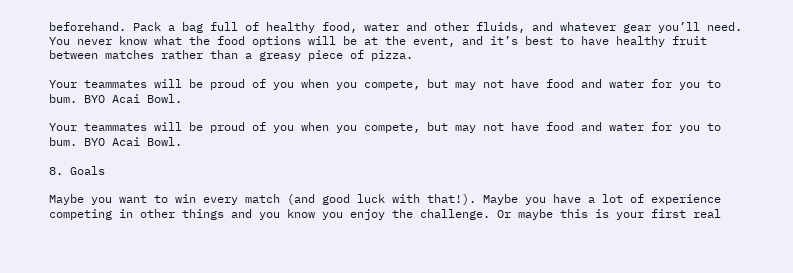beforehand. Pack a bag full of healthy food, water and other fluids, and whatever gear you’ll need. You never know what the food options will be at the event, and it’s best to have healthy fruit between matches rather than a greasy piece of pizza.

Your teammates will be proud of you when you compete, but may not have food and water for you to bum. BYO Acai Bowl.

Your teammates will be proud of you when you compete, but may not have food and water for you to bum. BYO Acai Bowl.

8. Goals

Maybe you want to win every match (and good luck with that!). Maybe you have a lot of experience competing in other things and you know you enjoy the challenge. Or maybe this is your first real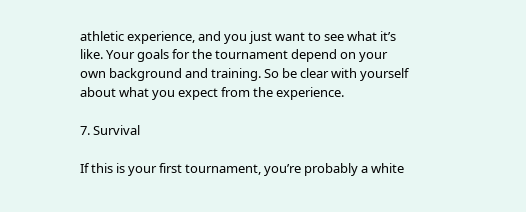athletic experience, and you just want to see what it’s like. Your goals for the tournament depend on your own background and training. So be clear with yourself about what you expect from the experience.

7. Survival

If this is your first tournament, you’re probably a white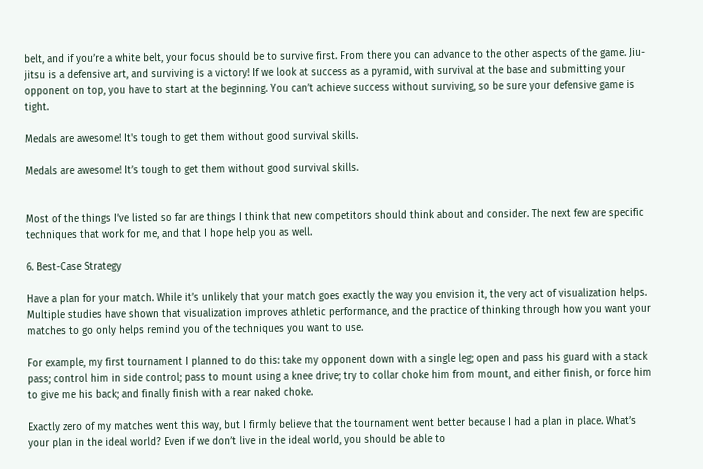belt, and if you’re a white belt, your focus should be to survive first. From there you can advance to the other aspects of the game. Jiu-jitsu is a defensive art, and surviving is a victory! If we look at success as a pyramid, with survival at the base and submitting your opponent on top, you have to start at the beginning. You can’t achieve success without surviving, so be sure your defensive game is tight.

Medals are awesome! It's tough to get them without good survival skills.

Medals are awesome! It’s tough to get them without good survival skills.


Most of the things I’ve listed so far are things I think that new competitors should think about and consider. The next few are specific techniques that work for me, and that I hope help you as well.

6. Best-Case Strategy

Have a plan for your match. While it’s unlikely that your match goes exactly the way you envision it, the very act of visualization helps. Multiple studies have shown that visualization improves athletic performance, and the practice of thinking through how you want your matches to go only helps remind you of the techniques you want to use.

For example, my first tournament I planned to do this: take my opponent down with a single leg; open and pass his guard with a stack pass; control him in side control; pass to mount using a knee drive; try to collar choke him from mount, and either finish, or force him to give me his back; and finally finish with a rear naked choke.

Exactly zero of my matches went this way, but I firmly believe that the tournament went better because I had a plan in place. What’s your plan in the ideal world? Even if we don’t live in the ideal world, you should be able to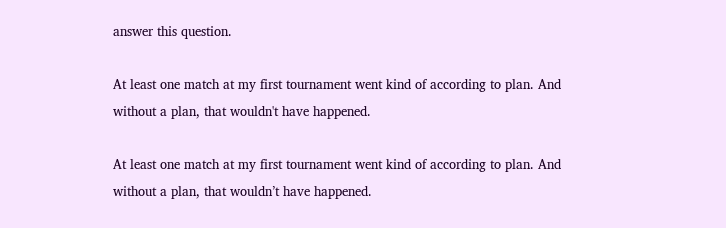answer this question.

At least one match at my first tournament went kind of according to plan. And without a plan, that wouldn't have happened.

At least one match at my first tournament went kind of according to plan. And without a plan, that wouldn’t have happened.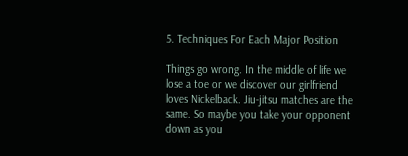5. Techniques For Each Major Position

Things go wrong. In the middle of life we lose a toe or we discover our girlfriend loves Nickelback. Jiu-jitsu matches are the same. So maybe you take your opponent down as you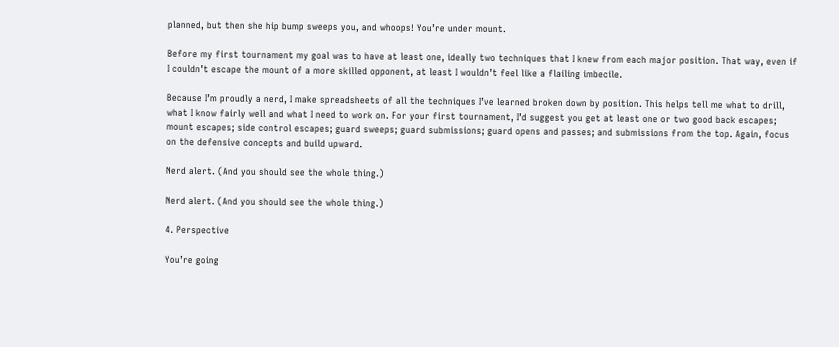planned, but then she hip bump sweeps you, and whoops! You’re under mount.

Before my first tournament my goal was to have at least one, ideally two techniques that I knew from each major position. That way, even if I couldn’t escape the mount of a more skilled opponent, at least I wouldn’t feel like a flailing imbecile.

Because I’m proudly a nerd, I make spreadsheets of all the techniques I’ve learned broken down by position. This helps tell me what to drill, what I know fairly well and what I need to work on. For your first tournament, I’d suggest you get at least one or two good back escapes; mount escapes; side control escapes; guard sweeps; guard submissions; guard opens and passes; and submissions from the top. Again, focus on the defensive concepts and build upward.

Nerd alert. (And you should see the whole thing.)

Nerd alert. (And you should see the whole thing.)

4. Perspective

You’re going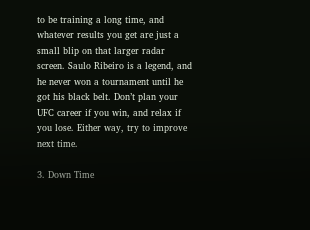to be training a long time, and whatever results you get are just a small blip on that larger radar screen. Saulo Ribeiro is a legend, and he never won a tournament until he got his black belt. Don’t plan your UFC career if you win, and relax if you lose. Either way, try to improve next time.

3. Down Time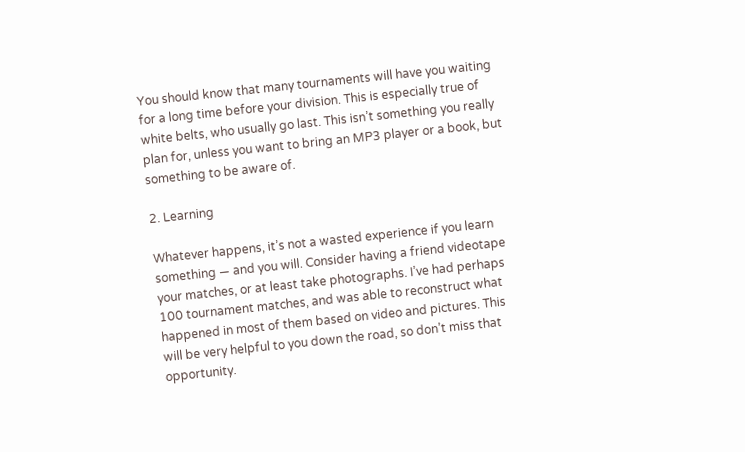You should know that many tournaments will have you waiting for a long time before your division. This is especially true of white belts, who usually go last. This isn’t something you really plan for, unless you want to bring an MP3 player or a book, but something to be aware of.

2. Learning

Whatever happens, it’s not a wasted experience if you learn something — and you will. Consider having a friend videotape your matches, or at least take photographs. I’ve had perhaps 100 tournament matches, and was able to reconstruct what happened in most of them based on video and pictures. This will be very helpful to you down the road, so don’t miss that opportunity.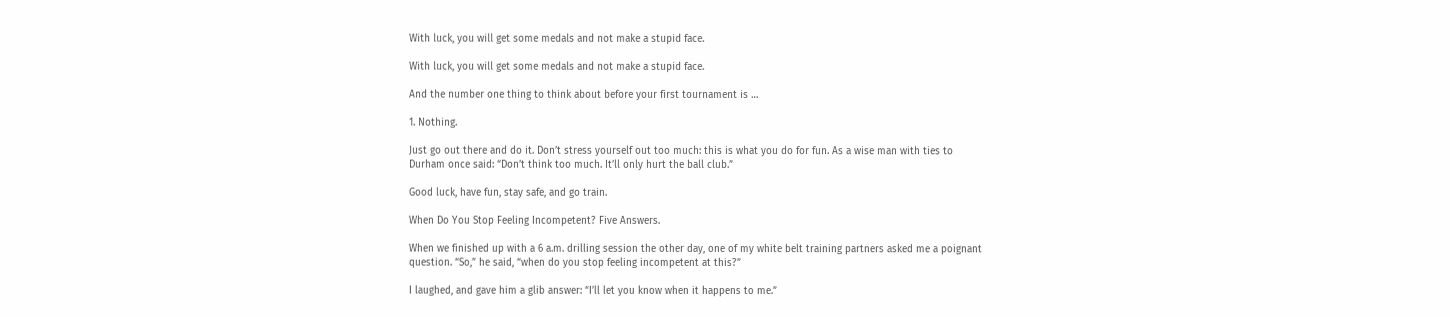With luck, you will get some medals and not make a stupid face.

With luck, you will get some medals and not make a stupid face.

And the number one thing to think about before your first tournament is …

1. Nothing.

Just go out there and do it. Don’t stress yourself out too much: this is what you do for fun. As a wise man with ties to Durham once said: “Don’t think too much. It’ll only hurt the ball club.”

Good luck, have fun, stay safe, and go train.

When Do You Stop Feeling Incompetent? Five Answers.

When we finished up with a 6 a.m. drilling session the other day, one of my white belt training partners asked me a poignant question. “So,” he said, “when do you stop feeling incompetent at this?”

I laughed, and gave him a glib answer: “I’ll let you know when it happens to me.”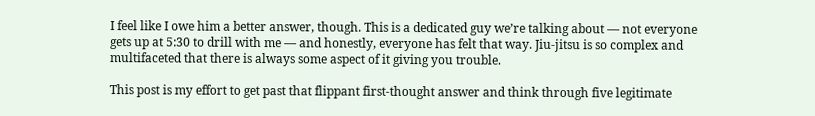I feel like I owe him a better answer, though. This is a dedicated guy we’re talking about — not everyone gets up at 5:30 to drill with me — and honestly, everyone has felt that way. Jiu-jitsu is so complex and multifaceted that there is always some aspect of it giving you trouble.

This post is my effort to get past that flippant first-thought answer and think through five legitimate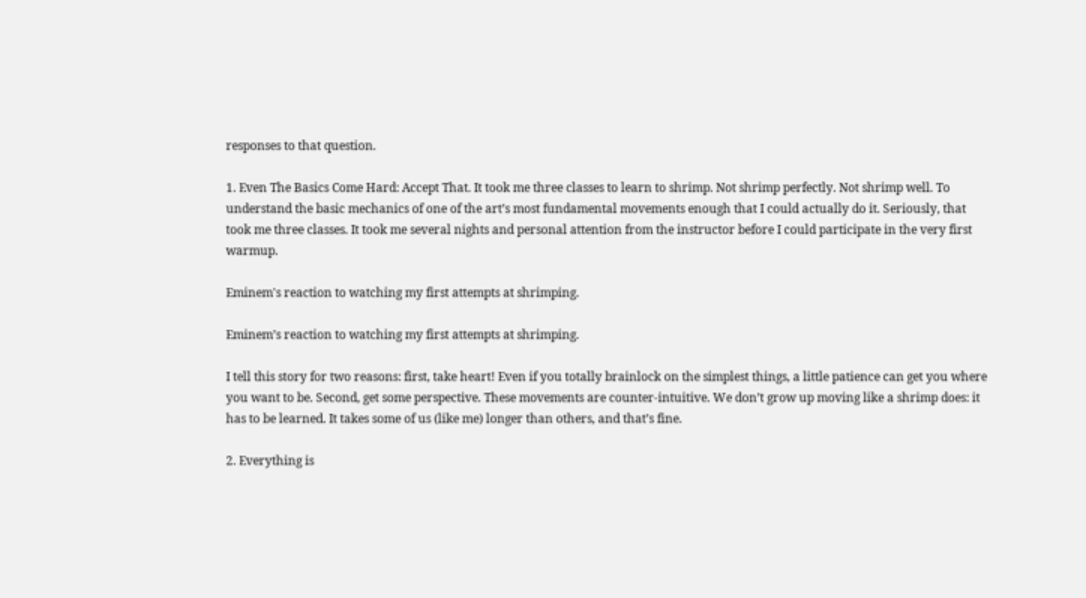responses to that question.

1. Even The Basics Come Hard: Accept That. It took me three classes to learn to shrimp. Not shrimp perfectly. Not shrimp well. To understand the basic mechanics of one of the art’s most fundamental movements enough that I could actually do it. Seriously, that took me three classes. It took me several nights and personal attention from the instructor before I could participate in the very first warmup.

Eminem's reaction to watching my first attempts at shrimping.

Eminem’s reaction to watching my first attempts at shrimping.

I tell this story for two reasons: first, take heart! Even if you totally brainlock on the simplest things, a little patience can get you where you want to be. Second, get some perspective. These movements are counter-intuitive. We don’t grow up moving like a shrimp does: it has to be learned. It takes some of us (like me) longer than others, and that’s fine.

2. Everything is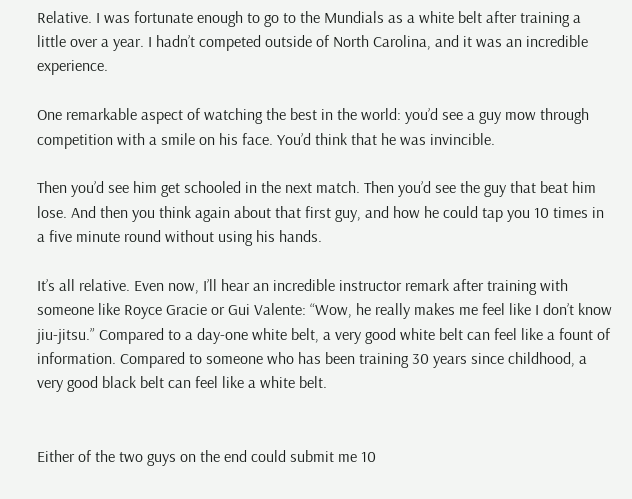Relative. I was fortunate enough to go to the Mundials as a white belt after training a little over a year. I hadn’t competed outside of North Carolina, and it was an incredible experience.

One remarkable aspect of watching the best in the world: you’d see a guy mow through competition with a smile on his face. You’d think that he was invincible.

Then you’d see him get schooled in the next match. Then you’d see the guy that beat him lose. And then you think again about that first guy, and how he could tap you 10 times in a five minute round without using his hands.

It’s all relative. Even now, I’ll hear an incredible instructor remark after training with someone like Royce Gracie or Gui Valente: “Wow, he really makes me feel like I don’t know jiu-jitsu.” Compared to a day-one white belt, a very good white belt can feel like a fount of information. Compared to someone who has been training 30 years since childhood, a very good black belt can feel like a white belt.


Either of the two guys on the end could submit me 10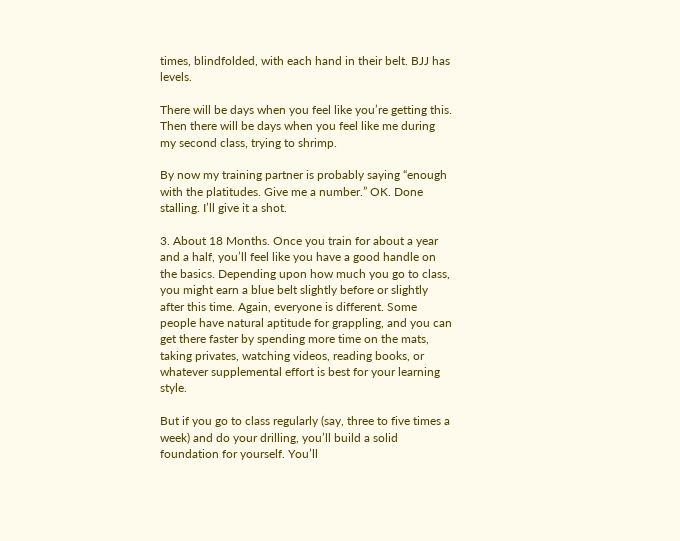times, blindfolded, with each hand in their belt. BJJ has levels.

There will be days when you feel like you’re getting this. Then there will be days when you feel like me during my second class, trying to shrimp.

By now my training partner is probably saying “enough with the platitudes. Give me a number.” OK. Done stalling. I’ll give it a shot.

3. About 18 Months. Once you train for about a year and a half, you’ll feel like you have a good handle on the basics. Depending upon how much you go to class, you might earn a blue belt slightly before or slightly after this time. Again, everyone is different. Some people have natural aptitude for grappling, and you can get there faster by spending more time on the mats, taking privates, watching videos, reading books, or whatever supplemental effort is best for your learning style.

But if you go to class regularly (say, three to five times a week) and do your drilling, you’ll build a solid foundation for yourself. You’ll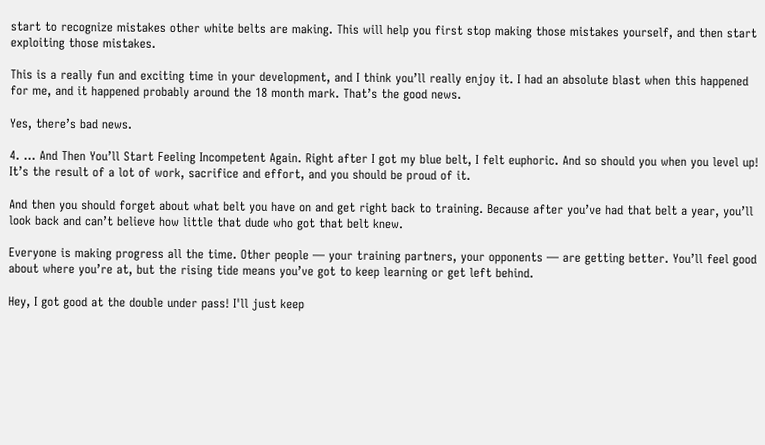start to recognize mistakes other white belts are making. This will help you first stop making those mistakes yourself, and then start exploiting those mistakes.

This is a really fun and exciting time in your development, and I think you’ll really enjoy it. I had an absolute blast when this happened for me, and it happened probably around the 18 month mark. That’s the good news.

Yes, there’s bad news.

4. … And Then You’ll Start Feeling Incompetent Again. Right after I got my blue belt, I felt euphoric. And so should you when you level up! It’s the result of a lot of work, sacrifice and effort, and you should be proud of it.

And then you should forget about what belt you have on and get right back to training. Because after you’ve had that belt a year, you’ll look back and can’t believe how little that dude who got that belt knew.

Everyone is making progress all the time. Other people — your training partners, your opponents — are getting better. You’ll feel good about where you’re at, but the rising tide means you’ve got to keep learning or get left behind.

Hey, I got good at the double under pass! I'll just keep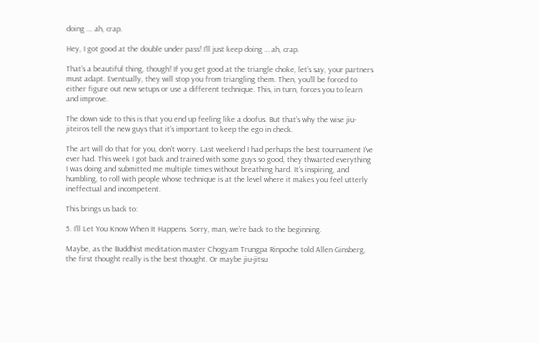doing ... ah, crap.

Hey, I got good at the double under pass! I’ll just keep doing … ah, crap.

That’s a beautiful thing, though! If you get good at the triangle choke, let’s say, your partners must adapt. Eventually, they will stop you from triangling them. Then, you’ll be forced to either figure out new setups or use a different technique. This, in turn, forces you to learn and improve.

The down side to this is that you end up feeling like a doofus. But that’s why the wise jiu-jiteiros tell the new guys that it’s important to keep the ego in check.

The art will do that for you, don’t worry. Last weekend I had perhaps the best tournament I’ve ever had. This week I got back and trained with some guys so good, they thwarted everything I was doing and submitted me multiple times without breathing hard. It’s inspiring, and humbling, to roll with people whose technique is at the level where it makes you feel utterly ineffectual and incompetent.

This brings us back to:

5. I’ll Let You Know When It Happens. Sorry, man, we’re back to the beginning.

Maybe, as the Buddhist meditation master Chogyam Trungpa Rinpoche told Allen Ginsberg, the first thought really is the best thought. Or maybe jiu-jitsu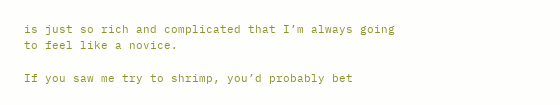is just so rich and complicated that I’m always going to feel like a novice.

If you saw me try to shrimp, you’d probably bet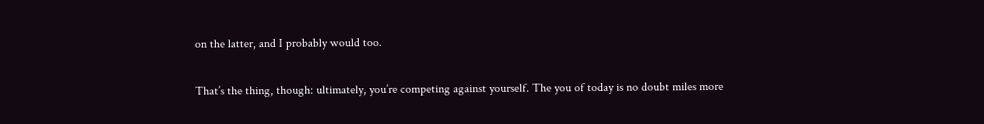on the latter, and I probably would too.

That’s the thing, though: ultimately, you’re competing against yourself. The you of today is no doubt miles more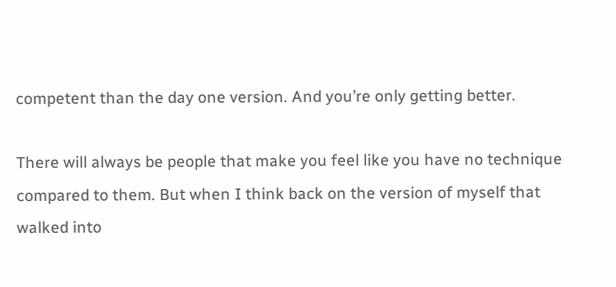competent than the day one version. And you’re only getting better.

There will always be people that make you feel like you have no technique compared to them. But when I think back on the version of myself that walked into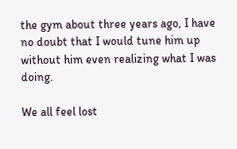the gym about three years ago, I have no doubt that I would tune him up without him even realizing what I was doing.

We all feel lost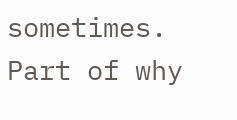sometimes. Part of why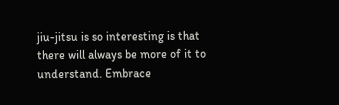jiu-jitsu is so interesting is that there will always be more of it to understand. Embrace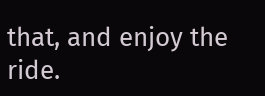that, and enjoy the ride.